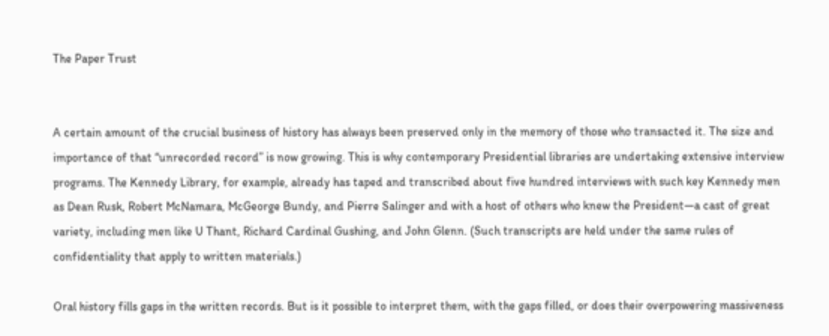The Paper Trust


A certain amount of the crucial business of history has always been preserved only in the memory of those who transacted it. The size and importance of that “unrecorded record” is now growing. This is why contemporary Presidential libraries are undertaking extensive interview programs. The Kennedy Library, for example, already has taped and transcribed about five hundred interviews with such key Kennedy men as Dean Rusk, Robert McNamara, McGeorge Bundy, and Pierre Salinger and with a host of others who knew the President—a cast of great variety, including men like U Thant, Richard Cardinal Gushing, and John Glenn. (Such transcripts are held under the same rules of confidentiality that apply to written materials.)

Oral history fills gaps in the written records. But is it possible to interpret them, with the gaps filled, or does their overpowering massiveness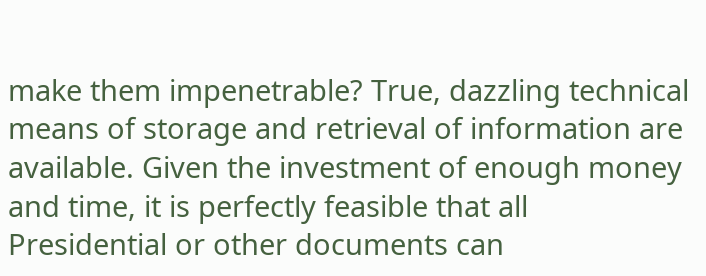make them impenetrable? True, dazzling technical means of storage and retrieval of information are available. Given the investment of enough money and time, it is perfectly feasible that all Presidential or other documents can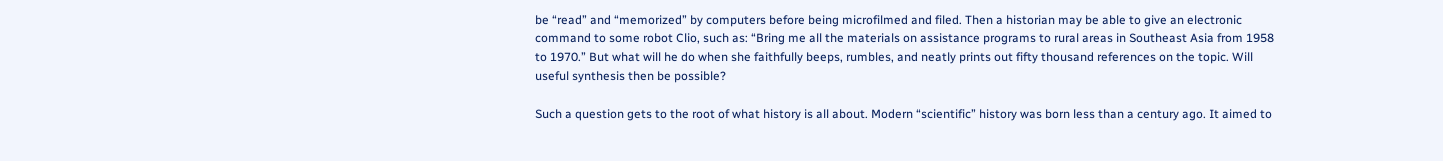be “read” and “memorized” by computers before being microfilmed and filed. Then a historian may be able to give an electronic command to some robot Clio, such as: “Bring me all the materials on assistance programs to rural areas in Southeast Asia from 1958 to 1970.” But what will he do when she faithfully beeps, rumbles, and neatly prints out fifty thousand references on the topic. Will useful synthesis then be possible?

Such a question gets to the root of what history is all about. Modern “scientific” history was born less than a century ago. It aimed to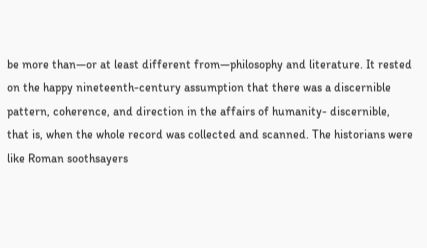be more than—or at least different from—philosophy and literature. It rested on the happy nineteenth-century assumption that there was a discernible pattern, coherence, and direction in the affairs of humanity- discernible, that is, when the whole record was collected and scanned. The historians were like Roman soothsayers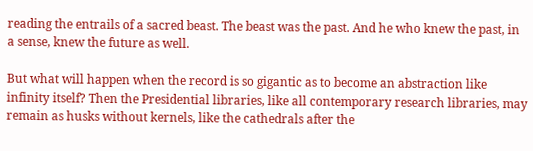reading the entrails of a sacred beast. The beast was the past. And he who knew the past, in a sense, knew the future as well.

But what will happen when the record is so gigantic as to become an abstraction like infinity itself? Then the Presidential libraries, like all contemporary research libraries, may remain as husks without kernels, like the cathedrals after the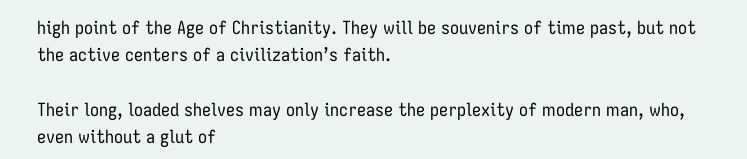high point of the Age of Christianity. They will be souvenirs of time past, but not the active centers of a civilization’s faith.

Their long, loaded shelves may only increase the perplexity of modern man, who, even without a glut of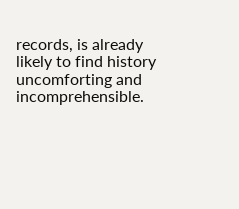records, is already likely to find history uncomforting and incomprehensible.